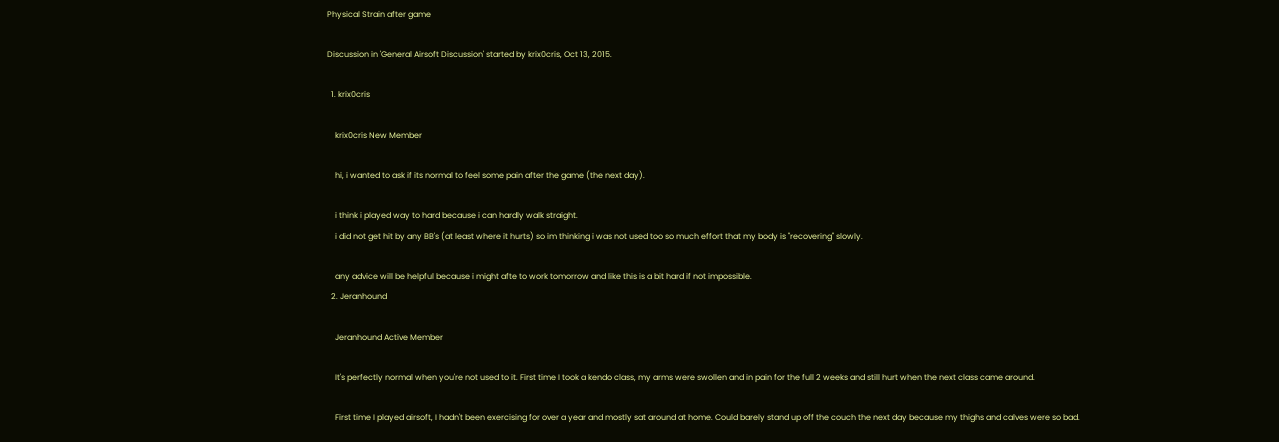Physical Strain after game

Discussion in 'General Airsoft Discussion' started by krix0cris, Oct 13, 2015.

  1. krix0cris

    krix0cris New Member

    hi, i wanted to ask if its normal to feel some pain after the game (the next day).

    i think i played way to hard because i can hardly walk straight.
    i did not get hit by any BB's (at least where it hurts) so im thinking i was not used too so much effort that my body is "recovering" slowly.

    any advice will be helpful because i might afte to work tomorrow and like this is a bit hard if not impossible.
  2. Jeranhound

    Jeranhound Active Member

    It's perfectly normal when you're not used to it. First time I took a kendo class, my arms were swollen and in pain for the full 2 weeks and still hurt when the next class came around.

    First time I played airsoft, I hadn't been exercising for over a year and mostly sat around at home. Could barely stand up off the couch the next day because my thighs and calves were so bad.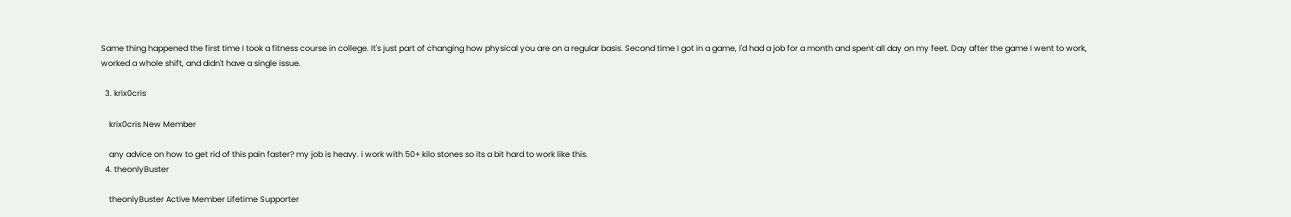Same thing happened the first time I took a fitness course in college. It's just part of changing how physical you are on a regular basis. Second time I got in a game, I'd had a job for a month and spent all day on my feet. Day after the game I went to work, worked a whole shift, and didn't have a single issue.

  3. krix0cris

    krix0cris New Member

    any advice on how to get rid of this pain faster? my job is heavy. i work with 50+ kilo stones so its a bit hard to work like this.
  4. theonlyBuster

    theonlyBuster Active Member Lifetime Supporter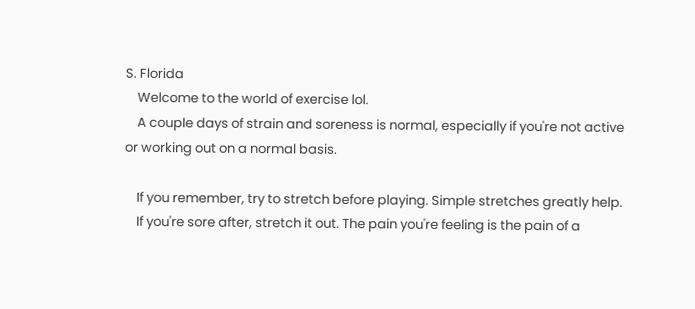S. Florida
    Welcome to the world of exercise lol.
    A couple days of strain and soreness is normal, especially if you're not active or working out on a normal basis.

    If you remember, try to stretch before playing. Simple stretches greatly help.
    If you're sore after, stretch it out. The pain you're feeling is the pain of a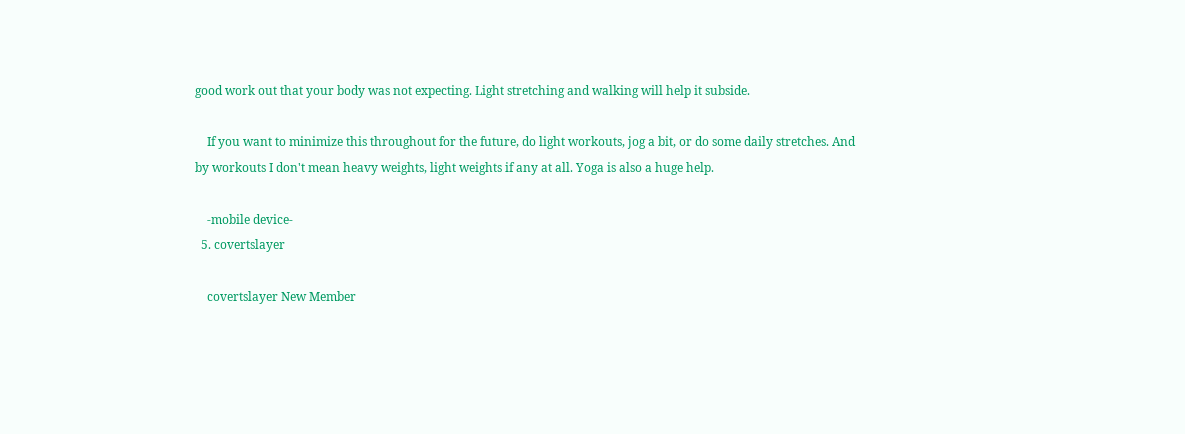good work out that your body was not expecting. Light stretching and walking will help it subside.

    If you want to minimize this throughout for the future, do light workouts, jog a bit, or do some daily stretches. And by workouts I don't mean heavy weights, light weights if any at all. Yoga is also a huge help.

    -mobile device-
  5. covertslayer

    covertslayer New Member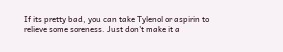If its pretty bad, you can take Tylenol or aspirin to relieve some soreness. Just don't make it a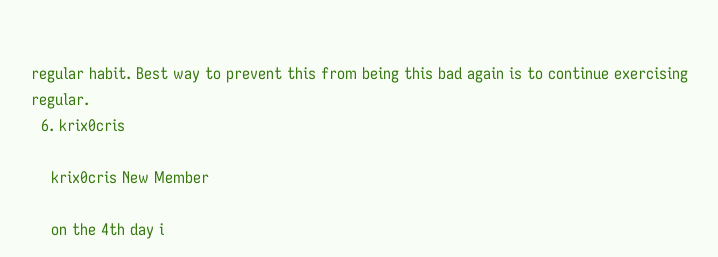regular habit. Best way to prevent this from being this bad again is to continue exercising regular.
  6. krix0cris

    krix0cris New Member

    on the 4th day i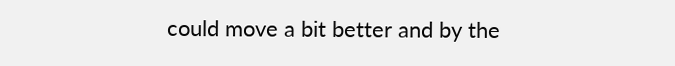could move a bit better and by the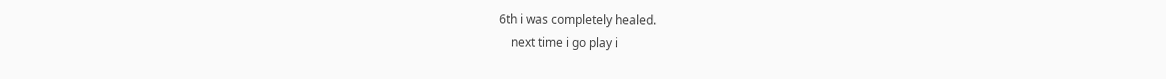6th i was completely healed.
    next time i go play i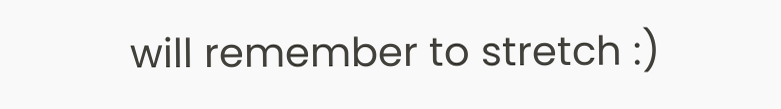will remember to stretch :)